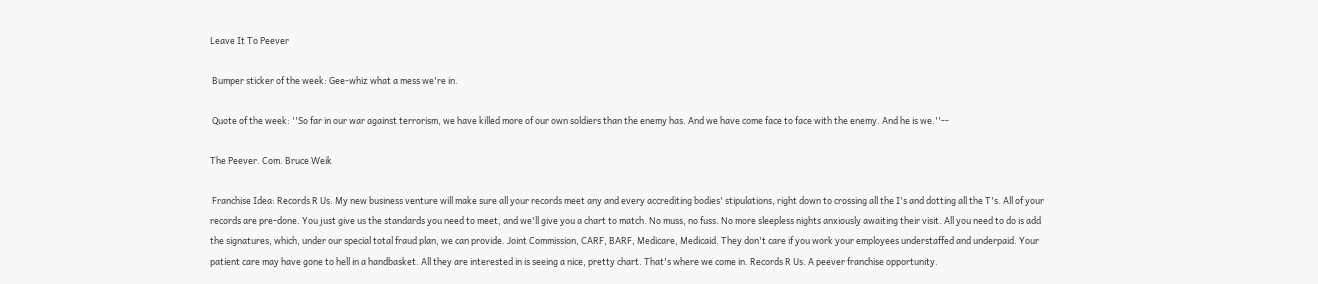Leave It To Peever

 Bumper sticker of the week: Gee-whiz what a mess we're in.

 Quote of the week: ''So far in our war against terrorism, we have killed more of our own soldiers than the enemy has. And we have come face to face with the enemy. And he is we.''--

The Peever. Com. Bruce Weik

 Franchise Idea: Records R Us. My new business venture will make sure all your records meet any and every accrediting bodies' stipulations, right down to crossing all the I's and dotting all the T's. All of your records are pre-done. You just give us the standards you need to meet, and we'll give you a chart to match. No muss, no fuss. No more sleepless nights anxiously awaiting their visit. All you need to do is add the signatures, which, under our special total fraud plan, we can provide. Joint Commission, CARF, BARF, Medicare, Medicaid. They don't care if you work your employees understaffed and underpaid. Your patient care may have gone to hell in a handbasket. All they are interested in is seeing a nice, pretty chart. That's where we come in. Records R Us. A peever franchise opportunity.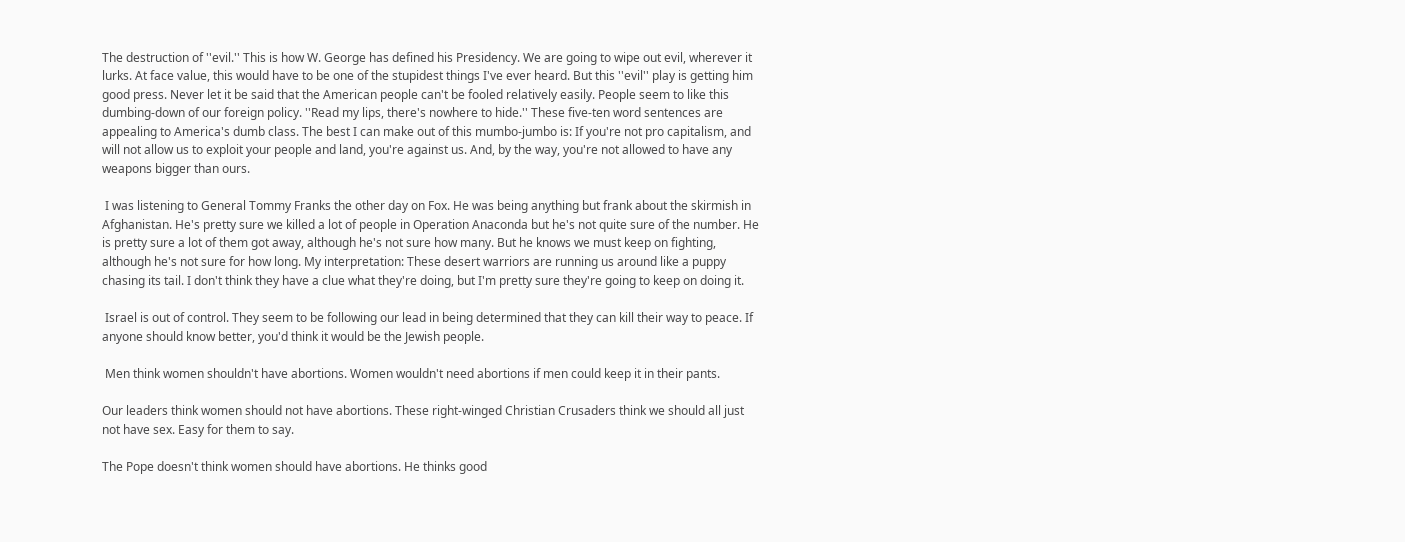The destruction of ''evil.'' This is how W. George has defined his Presidency. We are going to wipe out evil, wherever it lurks. At face value, this would have to be one of the stupidest things I've ever heard. But this ''evil'' play is getting him good press. Never let it be said that the American people can't be fooled relatively easily. People seem to like this dumbing-down of our foreign policy. ''Read my lips, there's nowhere to hide.'' These five-ten word sentences are appealing to America's dumb class. The best I can make out of this mumbo-jumbo is: If you're not pro capitalism, and will not allow us to exploit your people and land, you're against us. And, by the way, you're not allowed to have any weapons bigger than ours.

 I was listening to General Tommy Franks the other day on Fox. He was being anything but frank about the skirmish in Afghanistan. He's pretty sure we killed a lot of people in Operation Anaconda but he's not quite sure of the number. He is pretty sure a lot of them got away, although he's not sure how many. But he knows we must keep on fighting, although he's not sure for how long. My interpretation: These desert warriors are running us around like a puppy chasing its tail. I don't think they have a clue what they're doing, but I'm pretty sure they're going to keep on doing it.

 Israel is out of control. They seem to be following our lead in being determined that they can kill their way to peace. If anyone should know better, you'd think it would be the Jewish people.

 Men think women shouldn't have abortions. Women wouldn't need abortions if men could keep it in their pants.

Our leaders think women should not have abortions. These right-winged Christian Crusaders think we should all just not have sex. Easy for them to say.

The Pope doesn't think women should have abortions. He thinks good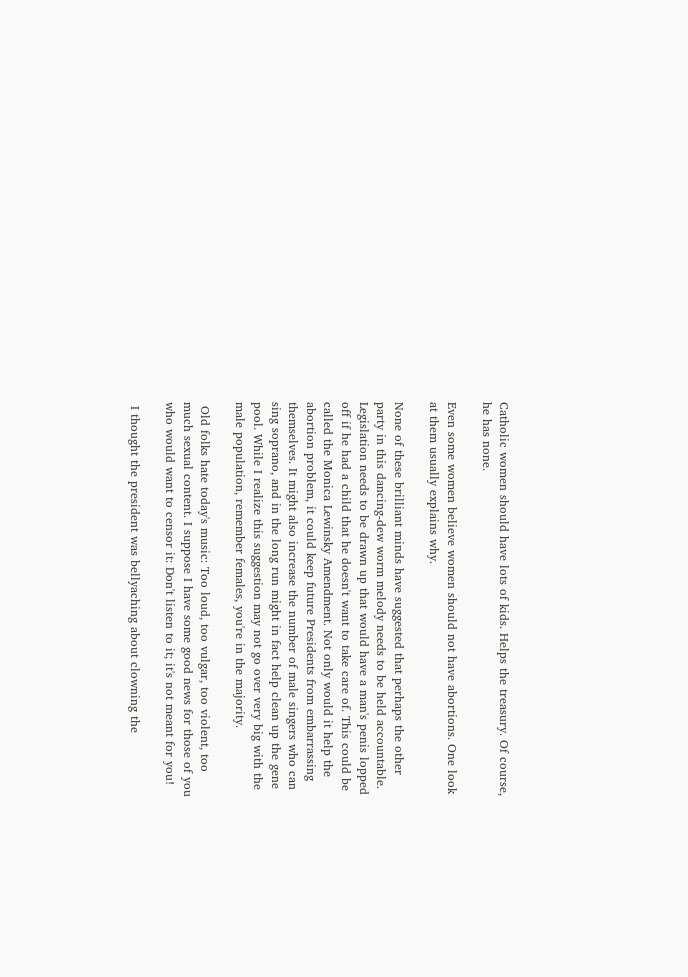Catholic women should have lots of kids. Helps the treasury. Of course, he has none.

Even some women believe women should not have abortions. One look at them usually explains why.

None of these brilliant minds have suggested that perhaps the other party in this dancing-dew worm melody needs to be held accountable. Legislation needs to be drawn up that would have a man's penis lopped off if he had a child that he doesn't want to take care of. This could be called the Monica Lewinsky Amendment. Not only would it help the abortion problem, it could keep future Presidents from embarrassing themselves. It might also increase the number of male singers who can sing soprano, and in the long run might in fact help clean up the gene pool. While I realize this suggestion may not go over very big with the male population, remember females, you're in the majority.

 Old folks hate today's music: Too loud, too vulgar, too violent, too much sexual content. I suppose I have some good news for those of you who would want to censor it: Don't listen to it; it's not meant for you!

 I thought the president was bellyaching about clowning the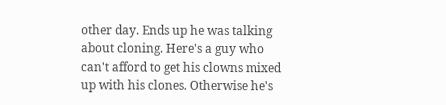other day. Ends up he was talking about cloning. Here's a guy who can't afford to get his clowns mixed up with his clones. Otherwise he's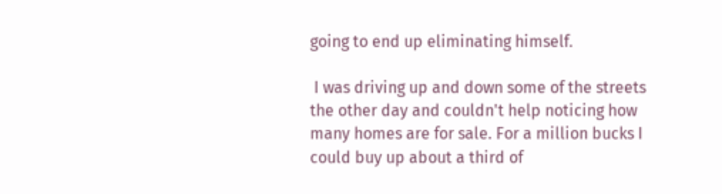going to end up eliminating himself.

 I was driving up and down some of the streets the other day and couldn't help noticing how many homes are for sale. For a million bucks I could buy up about a third of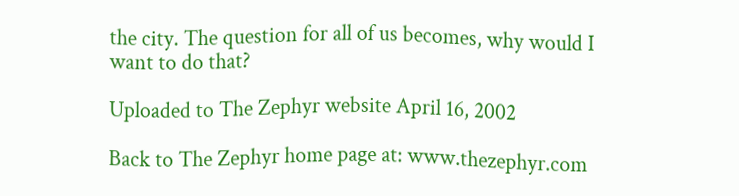the city. The question for all of us becomes, why would I want to do that?

Uploaded to The Zephyr website April 16, 2002

Back to The Zephyr home page at: www.thezephyr.com